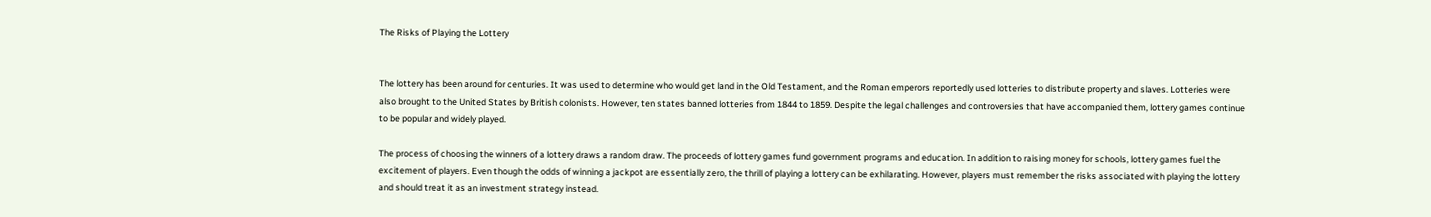The Risks of Playing the Lottery


The lottery has been around for centuries. It was used to determine who would get land in the Old Testament, and the Roman emperors reportedly used lotteries to distribute property and slaves. Lotteries were also brought to the United States by British colonists. However, ten states banned lotteries from 1844 to 1859. Despite the legal challenges and controversies that have accompanied them, lottery games continue to be popular and widely played.

The process of choosing the winners of a lottery draws a random draw. The proceeds of lottery games fund government programs and education. In addition to raising money for schools, lottery games fuel the excitement of players. Even though the odds of winning a jackpot are essentially zero, the thrill of playing a lottery can be exhilarating. However, players must remember the risks associated with playing the lottery and should treat it as an investment strategy instead.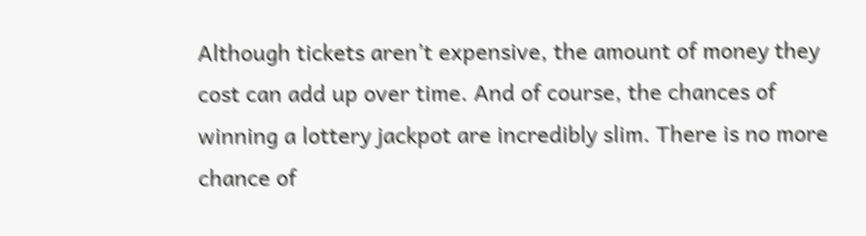Although tickets aren’t expensive, the amount of money they cost can add up over time. And of course, the chances of winning a lottery jackpot are incredibly slim. There is no more chance of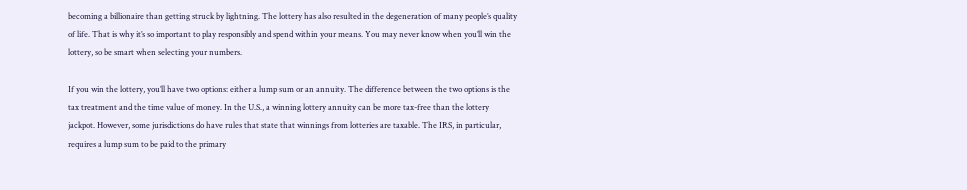becoming a billionaire than getting struck by lightning. The lottery has also resulted in the degeneration of many people’s quality of life. That is why it’s so important to play responsibly and spend within your means. You may never know when you’ll win the lottery, so be smart when selecting your numbers.

If you win the lottery, you’ll have two options: either a lump sum or an annuity. The difference between the two options is the tax treatment and the time value of money. In the U.S., a winning lottery annuity can be more tax-free than the lottery jackpot. However, some jurisdictions do have rules that state that winnings from lotteries are taxable. The IRS, in particular, requires a lump sum to be paid to the primary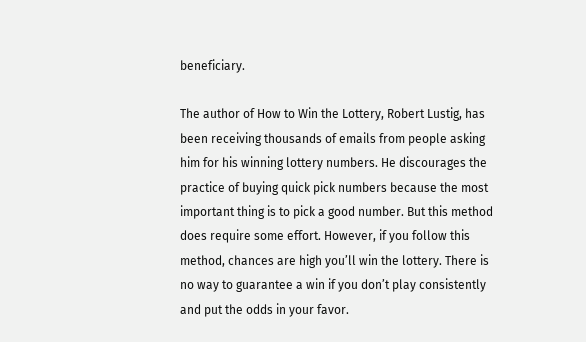beneficiary.

The author of How to Win the Lottery, Robert Lustig, has been receiving thousands of emails from people asking him for his winning lottery numbers. He discourages the practice of buying quick pick numbers because the most important thing is to pick a good number. But this method does require some effort. However, if you follow this method, chances are high you’ll win the lottery. There is no way to guarantee a win if you don’t play consistently and put the odds in your favor.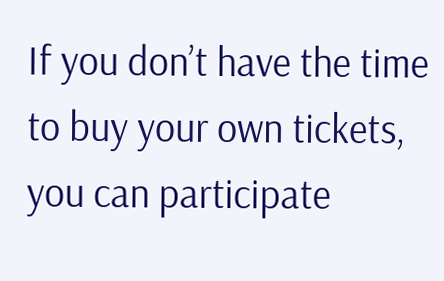If you don’t have the time to buy your own tickets, you can participate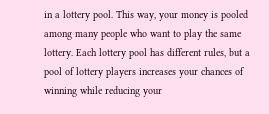in a lottery pool. This way, your money is pooled among many people who want to play the same lottery. Each lottery pool has different rules, but a pool of lottery players increases your chances of winning while reducing your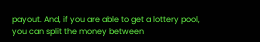payout. And, if you are able to get a lottery pool, you can split the money between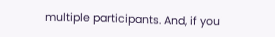multiple participants. And, if you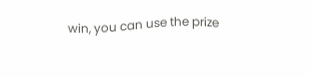win, you can use the prize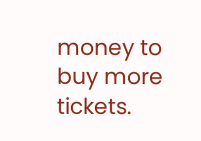money to buy more tickets.